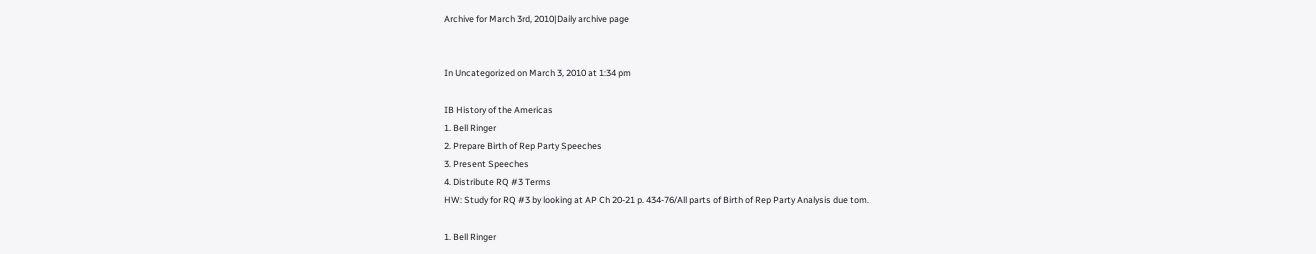Archive for March 3rd, 2010|Daily archive page


In Uncategorized on March 3, 2010 at 1:34 pm

IB History of the Americas
1. Bell Ringer
2. Prepare Birth of Rep Party Speeches
3. Present Speeches
4. Distribute RQ #3 Terms
HW: Study for RQ #3 by looking at AP Ch 20-21 p. 434-76/All parts of Birth of Rep Party Analysis due tom.

1. Bell Ringer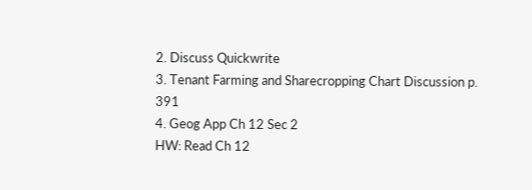2. Discuss Quickwrite
3. Tenant Farming and Sharecropping Chart Discussion p. 391
4. Geog App Ch 12 Sec 2
HW: Read Ch 12